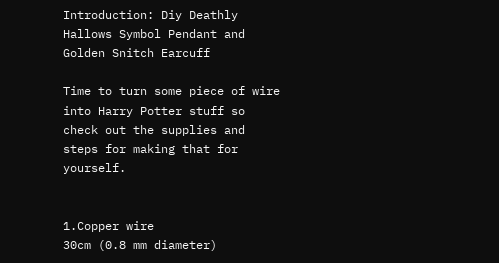Introduction: Diy Deathly Hallows Symbol Pendant and Golden Snitch Earcuff

Time to turn some piece of wire into Harry Potter stuff so check out the supplies and steps for making that for yourself.


1.Copper wire
30cm (0.8 mm diameter)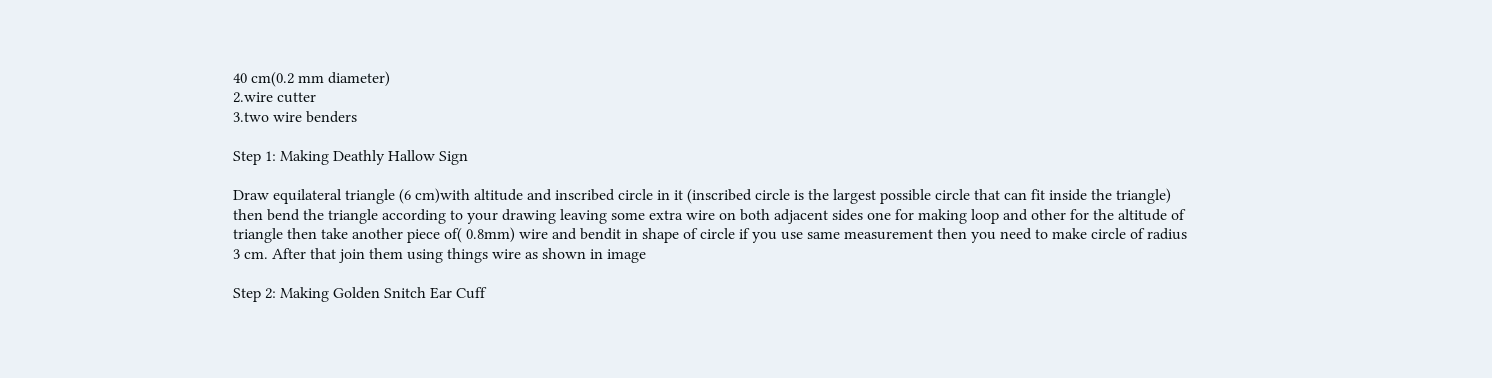40 cm(0.2 mm diameter)
2.wire cutter
3.two wire benders

Step 1: Making Deathly Hallow Sign

Draw equilateral triangle (6 cm)with altitude and inscribed circle in it (inscribed circle is the largest possible circle that can fit inside the triangle) then bend the triangle according to your drawing leaving some extra wire on both adjacent sides one for making loop and other for the altitude of triangle then take another piece of( 0.8mm) wire and bendit in shape of circle if you use same measurement then you need to make circle of radius 3 cm. After that join them using things wire as shown in image

Step 2: Making Golden Snitch Ear Cuff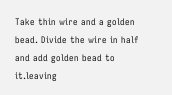Take thin wire and a golden bead. Divide the wire in half and add golden bead to it.leaving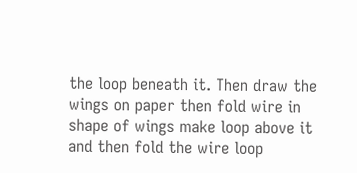the loop beneath it. Then draw the wings on paper then fold wire in shape of wings make loop above it and then fold the wire loop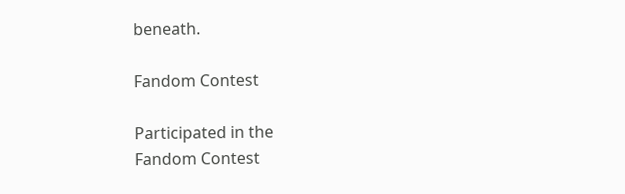beneath.

Fandom Contest

Participated in the
Fandom Contest